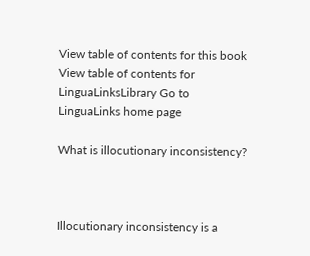View table of contents for this book View table of contents for LinguaLinksLibrary Go to LinguaLinks home page

What is illocutionary inconsistency?



Illocutionary inconsistency is a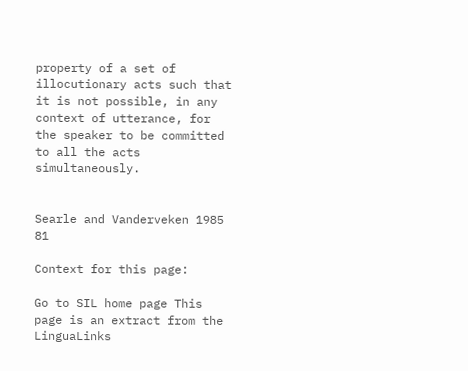property of a set of illocutionary acts such that it is not possible, in any context of utterance, for the speaker to be committed to all the acts simultaneously.


Searle and Vanderveken 1985 81

Context for this page:

Go to SIL home page This page is an extract from the LinguaLinks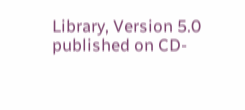Library, Version 5.0 published on CD-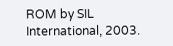ROM by SIL International, 2003.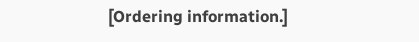[Ordering information.]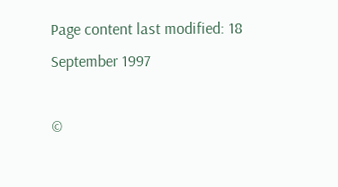Page content last modified: 18 September 1997

©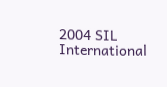2004 SIL International